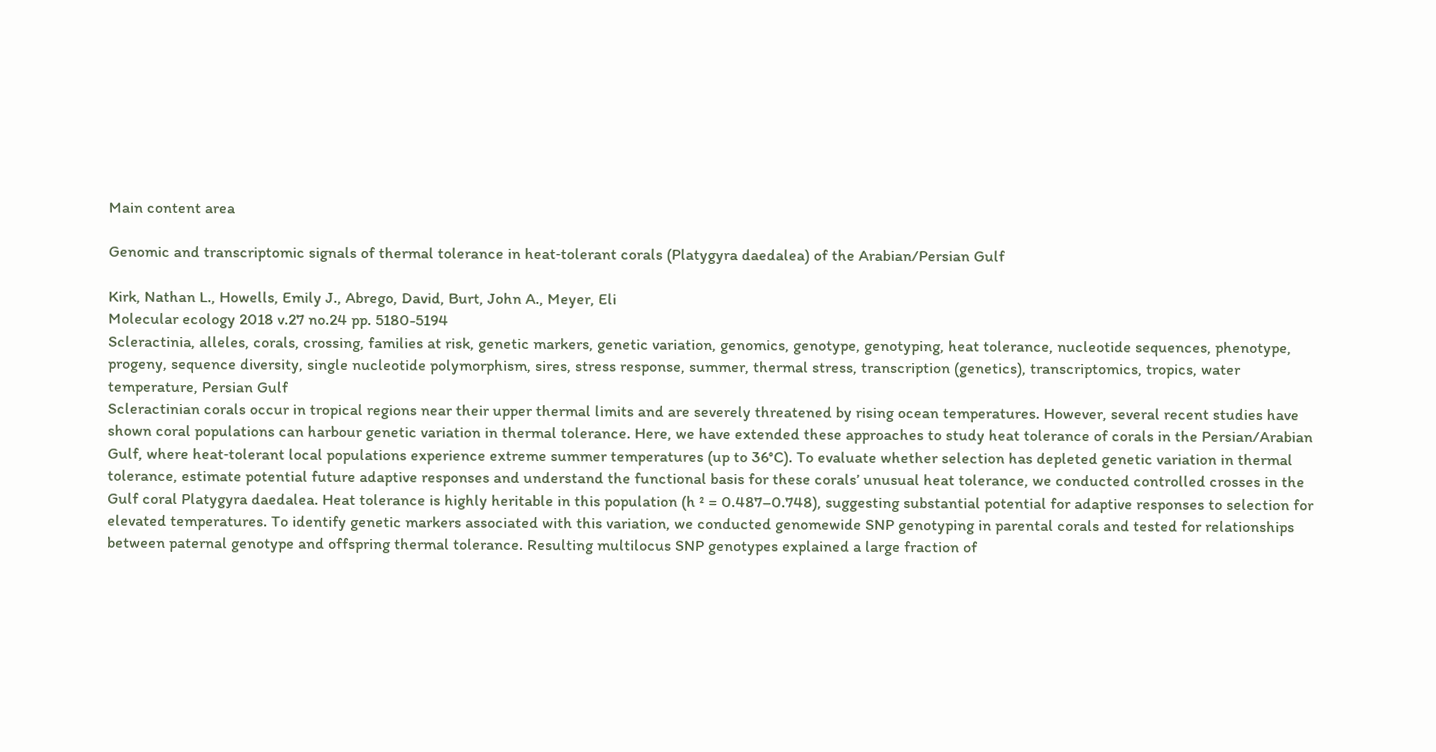Main content area

Genomic and transcriptomic signals of thermal tolerance in heat‐tolerant corals (Platygyra daedalea) of the Arabian/Persian Gulf

Kirk, Nathan L., Howells, Emily J., Abrego, David, Burt, John A., Meyer, Eli
Molecular ecology 2018 v.27 no.24 pp. 5180-5194
Scleractinia, alleles, corals, crossing, families at risk, genetic markers, genetic variation, genomics, genotype, genotyping, heat tolerance, nucleotide sequences, phenotype, progeny, sequence diversity, single nucleotide polymorphism, sires, stress response, summer, thermal stress, transcription (genetics), transcriptomics, tropics, water temperature, Persian Gulf
Scleractinian corals occur in tropical regions near their upper thermal limits and are severely threatened by rising ocean temperatures. However, several recent studies have shown coral populations can harbour genetic variation in thermal tolerance. Here, we have extended these approaches to study heat tolerance of corals in the Persian/Arabian Gulf, where heat‐tolerant local populations experience extreme summer temperatures (up to 36°C). To evaluate whether selection has depleted genetic variation in thermal tolerance, estimate potential future adaptive responses and understand the functional basis for these corals’ unusual heat tolerance, we conducted controlled crosses in the Gulf coral Platygyra daedalea. Heat tolerance is highly heritable in this population (h ² = 0.487–0.748), suggesting substantial potential for adaptive responses to selection for elevated temperatures. To identify genetic markers associated with this variation, we conducted genomewide SNP genotyping in parental corals and tested for relationships between paternal genotype and offspring thermal tolerance. Resulting multilocus SNP genotypes explained a large fraction of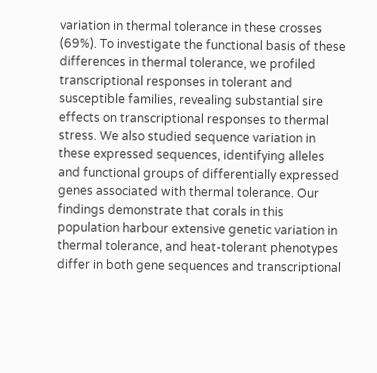variation in thermal tolerance in these crosses (69%). To investigate the functional basis of these differences in thermal tolerance, we profiled transcriptional responses in tolerant and susceptible families, revealing substantial sire effects on transcriptional responses to thermal stress. We also studied sequence variation in these expressed sequences, identifying alleles and functional groups of differentially expressed genes associated with thermal tolerance. Our findings demonstrate that corals in this population harbour extensive genetic variation in thermal tolerance, and heat‐tolerant phenotypes differ in both gene sequences and transcriptional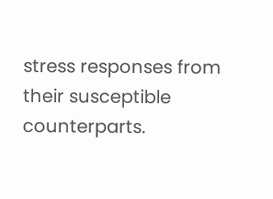stress responses from their susceptible counterparts.